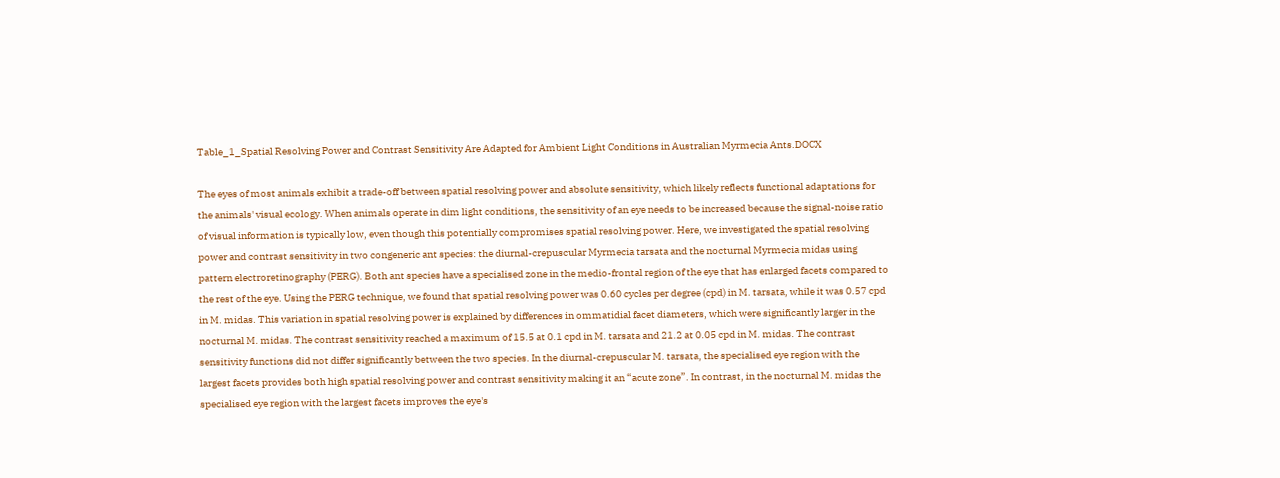Table_1_Spatial Resolving Power and Contrast Sensitivity Are Adapted for Ambient Light Conditions in Australian Myrmecia Ants.DOCX

The eyes of most animals exhibit a trade-off between spatial resolving power and absolute sensitivity, which likely reflects functional adaptations for the animals' visual ecology. When animals operate in dim light conditions, the sensitivity of an eye needs to be increased because the signal-noise ratio of visual information is typically low, even though this potentially compromises spatial resolving power. Here, we investigated the spatial resolving power and contrast sensitivity in two congeneric ant species: the diurnal-crepuscular Myrmecia tarsata and the nocturnal Myrmecia midas using pattern electroretinography (PERG). Both ant species have a specialised zone in the medio-frontal region of the eye that has enlarged facets compared to the rest of the eye. Using the PERG technique, we found that spatial resolving power was 0.60 cycles per degree (cpd) in M. tarsata, while it was 0.57 cpd in M. midas. This variation in spatial resolving power is explained by differences in ommatidial facet diameters, which were significantly larger in the nocturnal M. midas. The contrast sensitivity reached a maximum of 15.5 at 0.1 cpd in M. tarsata and 21.2 at 0.05 cpd in M. midas. The contrast sensitivity functions did not differ significantly between the two species. In the diurnal-crepuscular M. tarsata, the specialised eye region with the largest facets provides both high spatial resolving power and contrast sensitivity making it an “acute zone”. In contrast, in the nocturnal M. midas the specialised eye region with the largest facets improves the eye's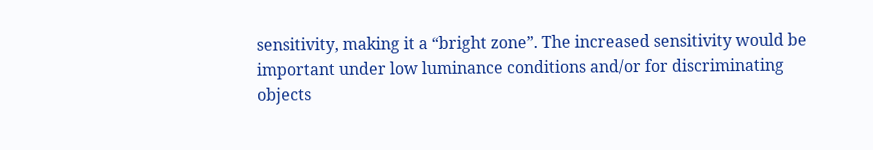sensitivity, making it a “bright zone”. The increased sensitivity would be important under low luminance conditions and/or for discriminating objects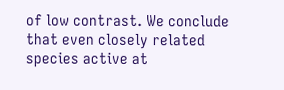of low contrast. We conclude that even closely related species active at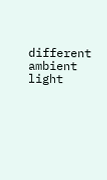different ambient light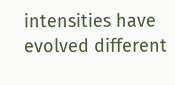intensities have evolved different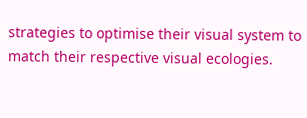strategies to optimise their visual system to match their respective visual ecologies.